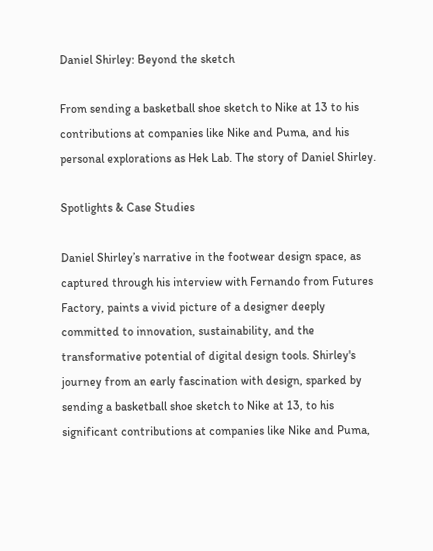Daniel Shirley: Beyond the sketch

From sending a basketball shoe sketch to Nike at 13 to his contributions at companies like Nike and Puma, and his personal explorations as Hek Lab. The story of Daniel Shirley.

Spotlights & Case Studies

Daniel Shirley’s narrative in the footwear design space, as captured through his interview with Fernando from Futures Factory, paints a vivid picture of a designer deeply committed to innovation, sustainability, and the transformative potential of digital design tools. Shirley's journey from an early fascination with design, sparked by sending a basketball shoe sketch to Nike at 13, to his significant contributions at companies like Nike and Puma,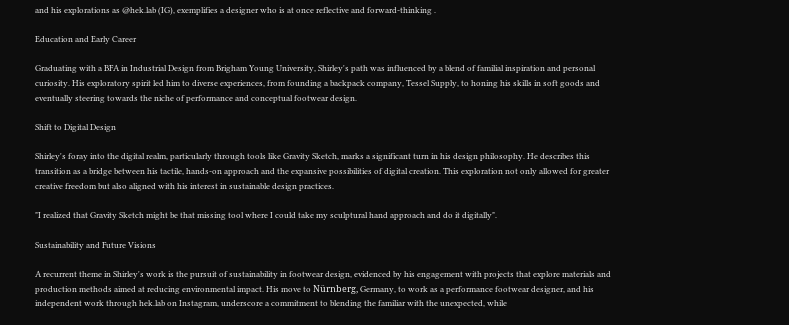and his explorations as @hek.lab (IG), exemplifies a designer who is at once reflective and forward-thinking .

Education and Early Career

Graduating with a BFA in Industrial Design from Brigham Young University, Shirley's path was influenced by a blend of familial inspiration and personal curiosity. His exploratory spirit led him to diverse experiences, from founding a backpack company, Tessel Supply, to honing his skills in soft goods and eventually steering towards the niche of performance and conceptual footwear design.

Shift to Digital Design

Shirley's foray into the digital realm, particularly through tools like Gravity Sketch, marks a significant turn in his design philosophy. He describes this transition as a bridge between his tactile, hands-on approach and the expansive possibilities of digital creation. This exploration not only allowed for greater creative freedom but also aligned with his interest in sustainable design practices.

"I realized that Gravity Sketch might be that missing tool where I could take my sculptural hand approach and do it digitally".

Sustainability and Future Visions

A recurrent theme in Shirley's work is the pursuit of sustainability in footwear design, evidenced by his engagement with projects that explore materials and production methods aimed at reducing environmental impact. His move to Nürnberg, Germany, to work as a performance footwear designer, and his independent work through hek.lab on Instagram, underscore a commitment to blending the familiar with the unexpected, while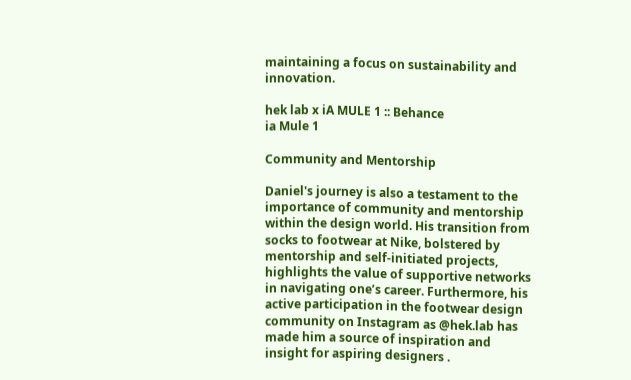maintaining a focus on sustainability and innovation.

hek lab x iA MULE 1 :: Behance
ia Mule 1

Community and Mentorship

Daniel's journey is also a testament to the importance of community and mentorship within the design world. His transition from socks to footwear at Nike, bolstered by mentorship and self-initiated projects, highlights the value of supportive networks in navigating one’s career. Furthermore, his active participation in the footwear design community on Instagram as @hek.lab has made him a source of inspiration and insight for aspiring designers .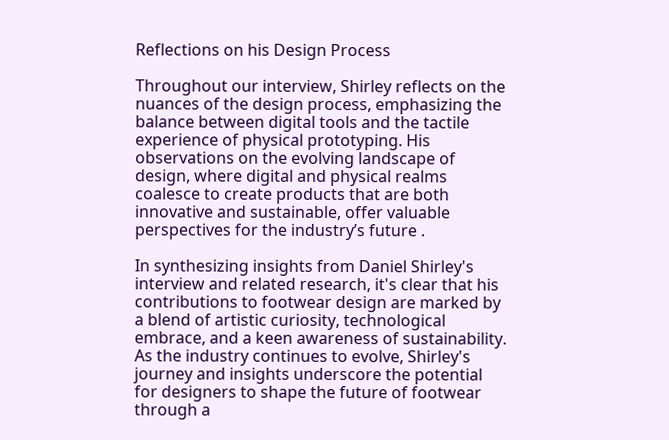Reflections on his Design Process

Throughout our interview, Shirley reflects on the nuances of the design process, emphasizing the balance between digital tools and the tactile experience of physical prototyping. His observations on the evolving landscape of design, where digital and physical realms coalesce to create products that are both innovative and sustainable, offer valuable perspectives for the industry’s future .

In synthesizing insights from Daniel Shirley's interview and related research, it's clear that his contributions to footwear design are marked by a blend of artistic curiosity, technological embrace, and a keen awareness of sustainability. As the industry continues to evolve, Shirley's journey and insights underscore the potential for designers to shape the future of footwear through a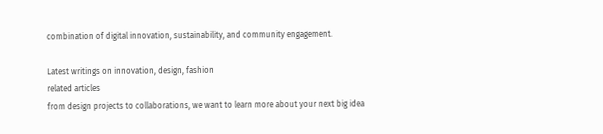combination of digital innovation, sustainability, and community engagement.

Latest writings on innovation, design, fashion
related articles
from design projects to collaborations, we want to learn more about your next big idea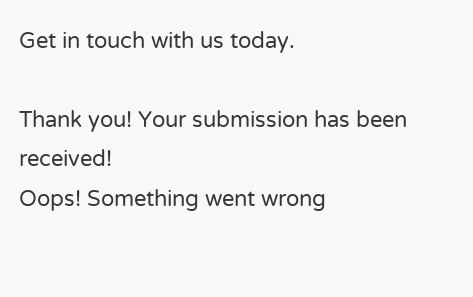Get in touch with us today.

Thank you! Your submission has been received!
Oops! Something went wrong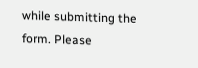while submitting the form. Please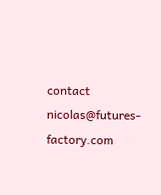contact nicolas@futures-factory.com